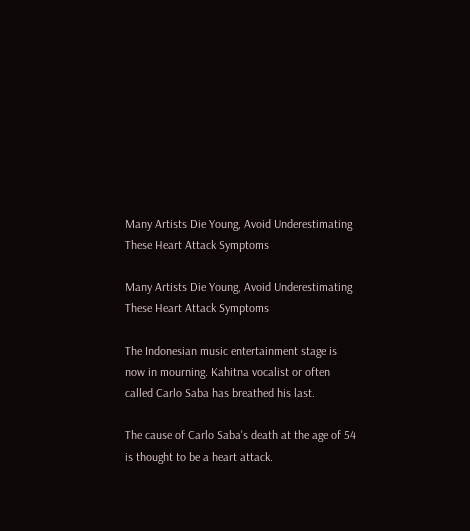Many Artists Die Young, Avoid Underestimating These Heart Attack Symptoms

Many Artists Die Young, Avoid Underestimating These Heart Attack Symptoms

The Indonesian music entertainment stage is now in mourning. Kahitna vocalist or often called Carlo Saba has breathed his last.

The cause of Carlo Saba's death at the age of 54 is thought to be a heart attack.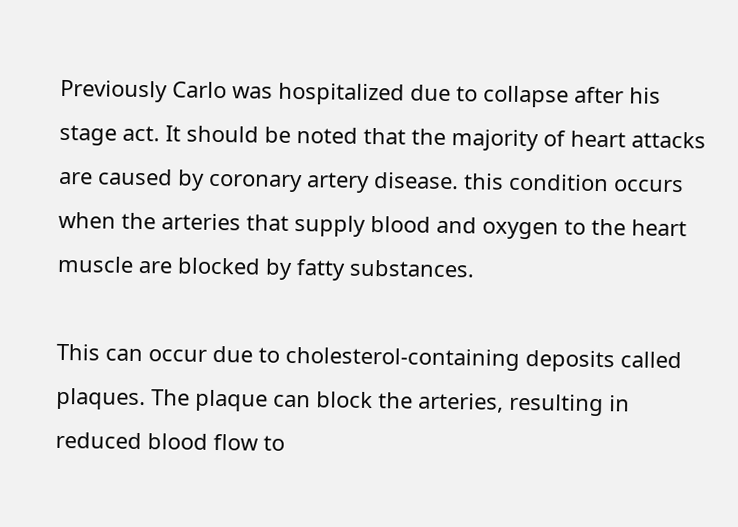Previously Carlo was hospitalized due to collapse after his stage act. It should be noted that the majority of heart attacks are caused by coronary artery disease. this condition occurs when the arteries that supply blood and oxygen to the heart muscle are blocked by fatty substances.

This can occur due to cholesterol-containing deposits called plaques. The plaque can block the arteries, resulting in reduced blood flow to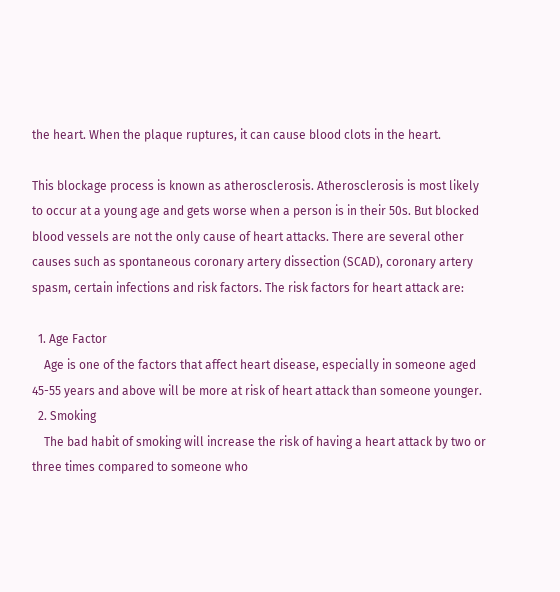the heart. When the plaque ruptures, it can cause blood clots in the heart.

This blockage process is known as atherosclerosis. Atherosclerosis is most likely to occur at a young age and gets worse when a person is in their 50s. But blocked blood vessels are not the only cause of heart attacks. There are several other causes such as spontaneous coronary artery dissection (SCAD), coronary artery spasm, certain infections and risk factors. The risk factors for heart attack are:

  1. Age Factor
    Age is one of the factors that affect heart disease, especially in someone aged 45-55 years and above will be more at risk of heart attack than someone younger.
  2. Smoking
    The bad habit of smoking will increase the risk of having a heart attack by two or three times compared to someone who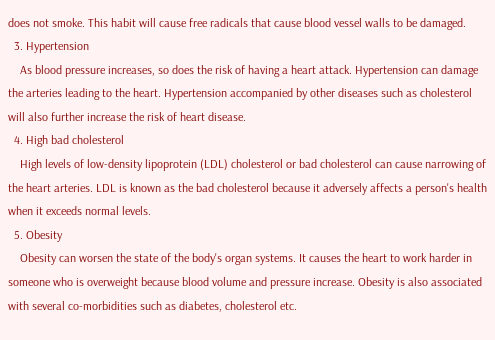does not smoke. This habit will cause free radicals that cause blood vessel walls to be damaged.
  3. Hypertension
    As blood pressure increases, so does the risk of having a heart attack. Hypertension can damage the arteries leading to the heart. Hypertension accompanied by other diseases such as cholesterol will also further increase the risk of heart disease.
  4. High bad cholesterol
    High levels of low-density lipoprotein (LDL) cholesterol or bad cholesterol can cause narrowing of the heart arteries. LDL is known as the bad cholesterol because it adversely affects a person's health when it exceeds normal levels.
  5. Obesity
    Obesity can worsen the state of the body's organ systems. It causes the heart to work harder in someone who is overweight because blood volume and pressure increase. Obesity is also associated with several co-morbidities such as diabetes, cholesterol etc.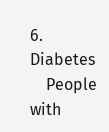6. Diabetes
    People with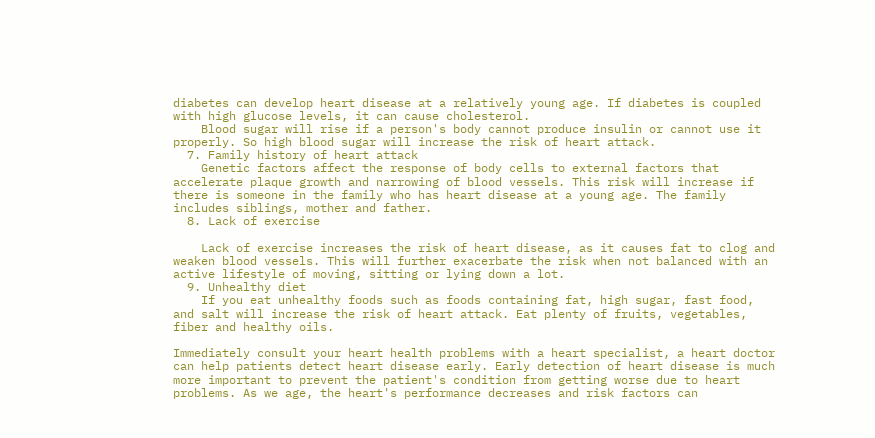diabetes can develop heart disease at a relatively young age. If diabetes is coupled with high glucose levels, it can cause cholesterol.
    Blood sugar will rise if a person's body cannot produce insulin or cannot use it properly. So high blood sugar will increase the risk of heart attack.
  7. Family history of heart attack
    Genetic factors affect the response of body cells to external factors that accelerate plaque growth and narrowing of blood vessels. This risk will increase if there is someone in the family who has heart disease at a young age. The family includes siblings, mother and father.
  8. Lack of exercise

    Lack of exercise increases the risk of heart disease, as it causes fat to clog and weaken blood vessels. This will further exacerbate the risk when not balanced with an active lifestyle of moving, sitting or lying down a lot.
  9. Unhealthy diet
    If you eat unhealthy foods such as foods containing fat, high sugar, fast food, and salt will increase the risk of heart attack. Eat plenty of fruits, vegetables, fiber and healthy oils.

Immediately consult your heart health problems with a heart specialist, a heart doctor can help patients detect heart disease early. Early detection of heart disease is much more important to prevent the patient's condition from getting worse due to heart problems. As we age, the heart's performance decreases and risk factors can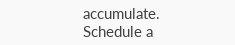accumulate. Schedule a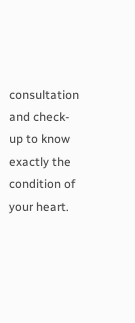consultation and check-up to know exactly the condition of your heart.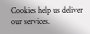Cookies help us deliver our services.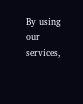By using our services,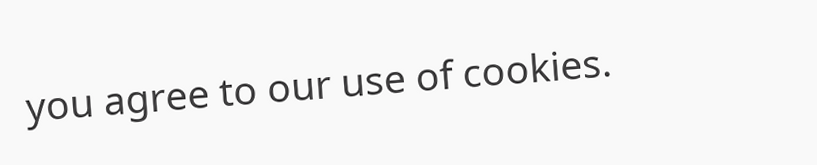you agree to our use of cookies.